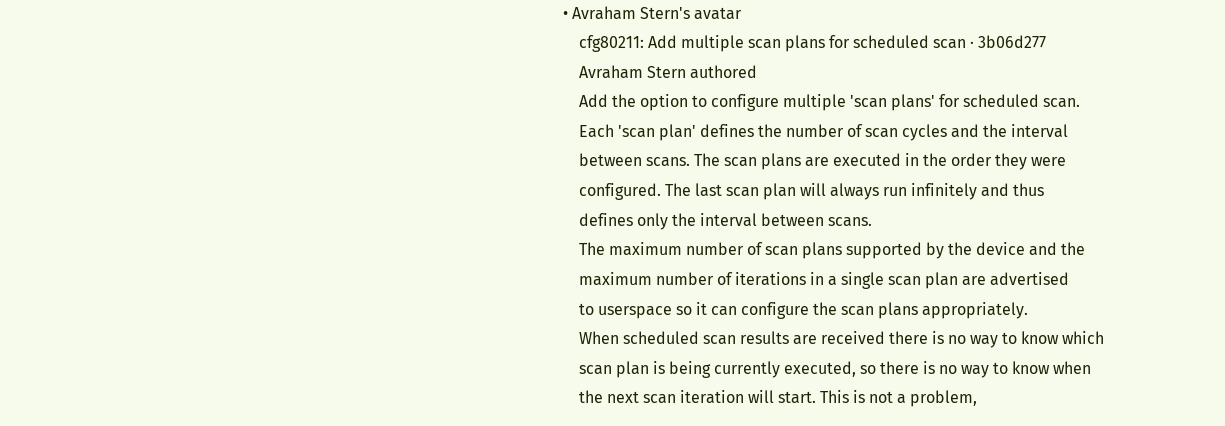• Avraham Stern's avatar
    cfg80211: Add multiple scan plans for scheduled scan · 3b06d277
    Avraham Stern authored
    Add the option to configure multiple 'scan plans' for scheduled scan.
    Each 'scan plan' defines the number of scan cycles and the interval
    between scans. The scan plans are executed in the order they were
    configured. The last scan plan will always run infinitely and thus
    defines only the interval between scans.
    The maximum number of scan plans supported by the device and the
    maximum number of iterations in a single scan plan are advertised
    to userspace so it can configure the scan plans appropriately.
    When scheduled scan results are received there is no way to know which
    scan plan is being currently executed, so there is no way to know when
    the next scan iteration will start. This is not a problem,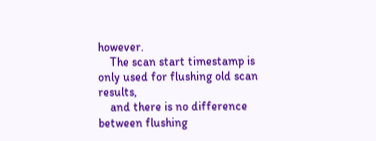however.
    The scan start timestamp is only used for flushing old scan results,
    and there is no difference between flushing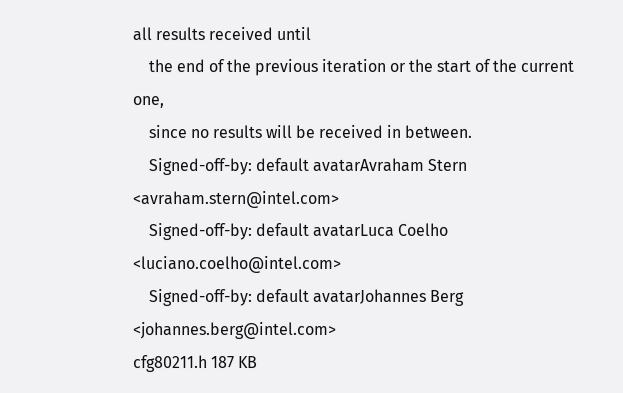all results received until
    the end of the previous iteration or the start of the current one,
    since no results will be received in between.
    Signed-off-by: default avatarAvraham Stern <avraham.stern@intel.com>
    Signed-off-by: default avatarLuca Coelho <luciano.coelho@intel.com>
    Signed-off-by: default avatarJohannes Berg <johannes.berg@intel.com>
cfg80211.h 187 KB